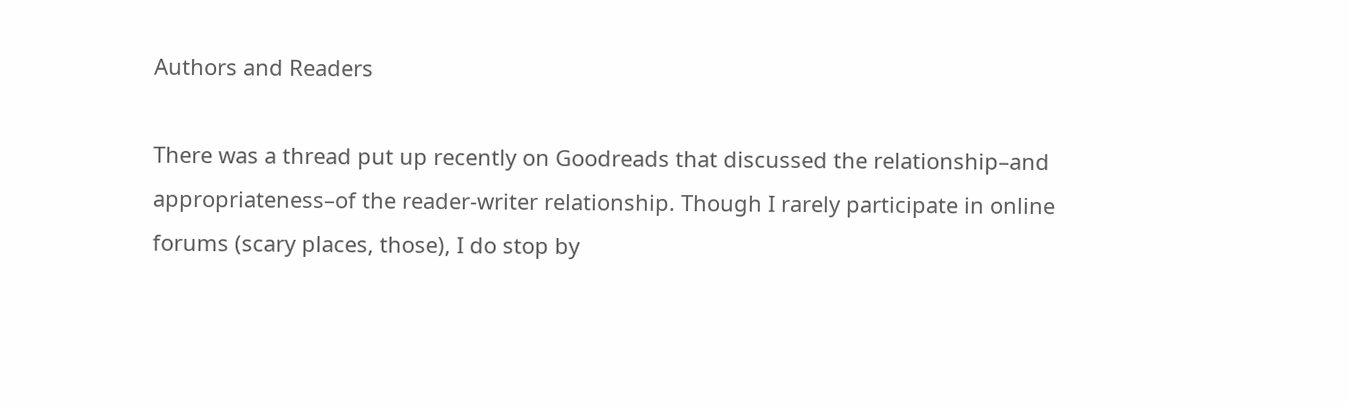Authors and Readers

There was a thread put up recently on Goodreads that discussed the relationship–and appropriateness–of the reader-writer relationship. Though I rarely participate in online forums (scary places, those), I do stop by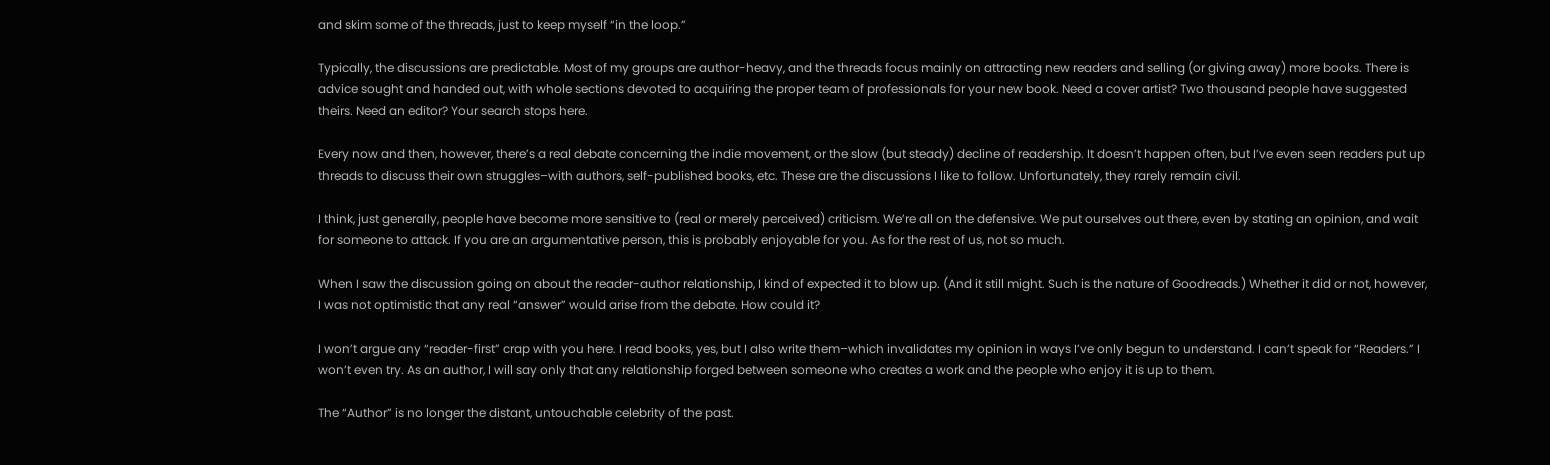and skim some of the threads, just to keep myself “in the loop.”

Typically, the discussions are predictable. Most of my groups are author-heavy, and the threads focus mainly on attracting new readers and selling (or giving away) more books. There is advice sought and handed out, with whole sections devoted to acquiring the proper team of professionals for your new book. Need a cover artist? Two thousand people have suggested theirs. Need an editor? Your search stops here.

Every now and then, however, there’s a real debate concerning the indie movement, or the slow (but steady) decline of readership. It doesn’t happen often, but I’ve even seen readers put up threads to discuss their own struggles–with authors, self-published books, etc. These are the discussions I like to follow. Unfortunately, they rarely remain civil.

I think, just generally, people have become more sensitive to (real or merely perceived) criticism. We’re all on the defensive. We put ourselves out there, even by stating an opinion, and wait for someone to attack. If you are an argumentative person, this is probably enjoyable for you. As for the rest of us, not so much.

When I saw the discussion going on about the reader-author relationship, I kind of expected it to blow up. (And it still might. Such is the nature of Goodreads.) Whether it did or not, however, I was not optimistic that any real “answer” would arise from the debate. How could it?

I won’t argue any “reader-first” crap with you here. I read books, yes, but I also write them–which invalidates my opinion in ways I’ve only begun to understand. I can’t speak for “Readers.” I won’t even try. As an author, I will say only that any relationship forged between someone who creates a work and the people who enjoy it is up to them.

The “Author” is no longer the distant, untouchable celebrity of the past.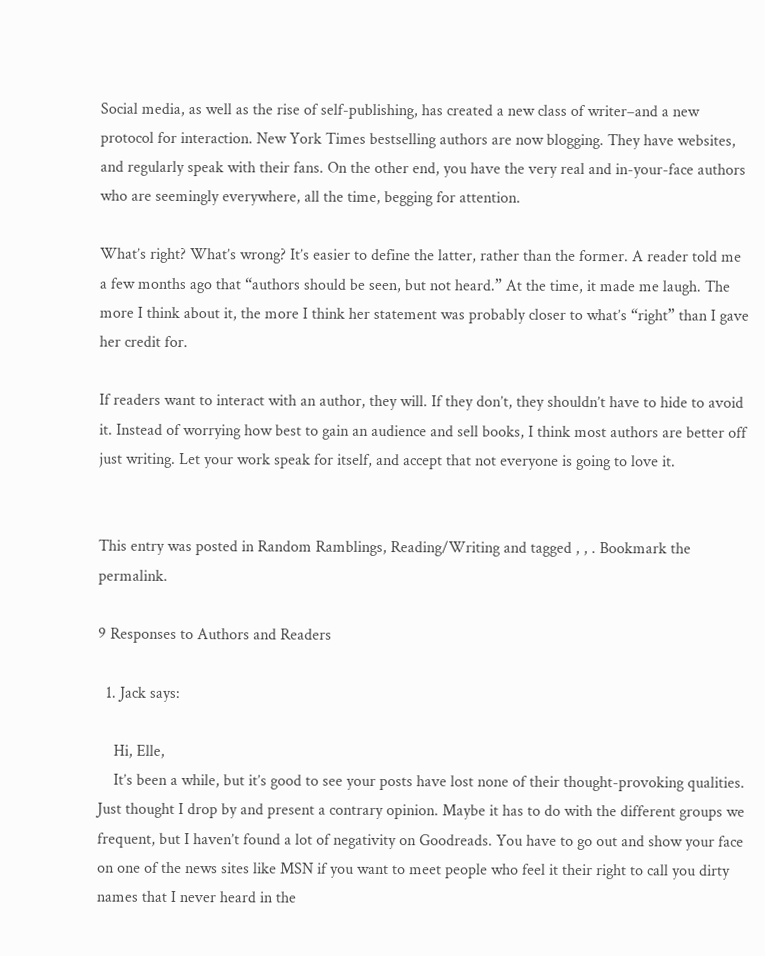Social media, as well as the rise of self-publishing, has created a new class of writer–and a new protocol for interaction. New York Times bestselling authors are now blogging. They have websites, and regularly speak with their fans. On the other end, you have the very real and in-your-face authors who are seemingly everywhere, all the time, begging for attention.

What’s right? What’s wrong? It’s easier to define the latter, rather than the former. A reader told me a few months ago that “authors should be seen, but not heard.” At the time, it made me laugh. The more I think about it, the more I think her statement was probably closer to what’s “right” than I gave her credit for.

If readers want to interact with an author, they will. If they don’t, they shouldn’t have to hide to avoid it. Instead of worrying how best to gain an audience and sell books, I think most authors are better off just writing. Let your work speak for itself, and accept that not everyone is going to love it.


This entry was posted in Random Ramblings, Reading/Writing and tagged , , . Bookmark the permalink.

9 Responses to Authors and Readers

  1. Jack says:

    Hi, Elle,
    It’s been a while, but it’s good to see your posts have lost none of their thought-provoking qualities. Just thought I drop by and present a contrary opinion. Maybe it has to do with the different groups we frequent, but I haven’t found a lot of negativity on Goodreads. You have to go out and show your face on one of the news sites like MSN if you want to meet people who feel it their right to call you dirty names that I never heard in the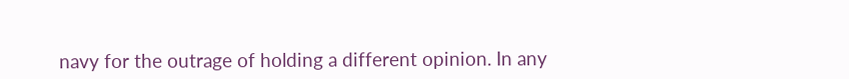navy for the outrage of holding a different opinion. In any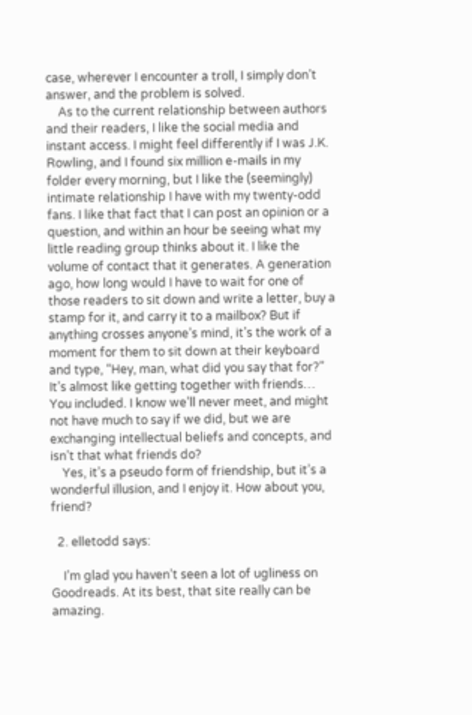case, wherever I encounter a troll, I simply don’t answer, and the problem is solved.
    As to the current relationship between authors and their readers, I like the social media and instant access. I might feel differently if I was J.K. Rowling, and I found six million e-mails in my folder every morning, but I like the (seemingly) intimate relationship I have with my twenty-odd fans. I like that fact that I can post an opinion or a question, and within an hour be seeing what my little reading group thinks about it. I like the volume of contact that it generates. A generation ago, how long would I have to wait for one of those readers to sit down and write a letter, buy a stamp for it, and carry it to a mailbox? But if anything crosses anyone’s mind, it’s the work of a moment for them to sit down at their keyboard and type, “Hey, man, what did you say that for?” It’s almost like getting together with friends… You included. I know we’ll never meet, and might not have much to say if we did, but we are exchanging intellectual beliefs and concepts, and isn’t that what friends do?
    Yes, it’s a pseudo form of friendship, but it’s a wonderful illusion, and I enjoy it. How about you, friend?

  2. elletodd says:

    I’m glad you haven’t seen a lot of ugliness on Goodreads. At its best, that site really can be amazing.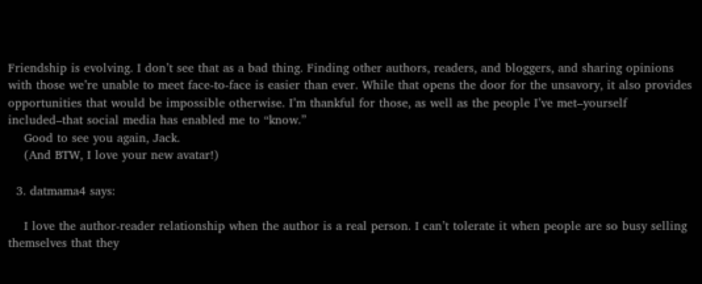Friendship is evolving. I don’t see that as a bad thing. Finding other authors, readers, and bloggers, and sharing opinions with those we’re unable to meet face-to-face is easier than ever. While that opens the door for the unsavory, it also provides opportunities that would be impossible otherwise. I’m thankful for those, as well as the people I’ve met–yourself included–that social media has enabled me to “know.”
    Good to see you again, Jack.
    (And BTW, I love your new avatar!)

  3. datmama4 says:

    I love the author-reader relationship when the author is a real person. I can’t tolerate it when people are so busy selling themselves that they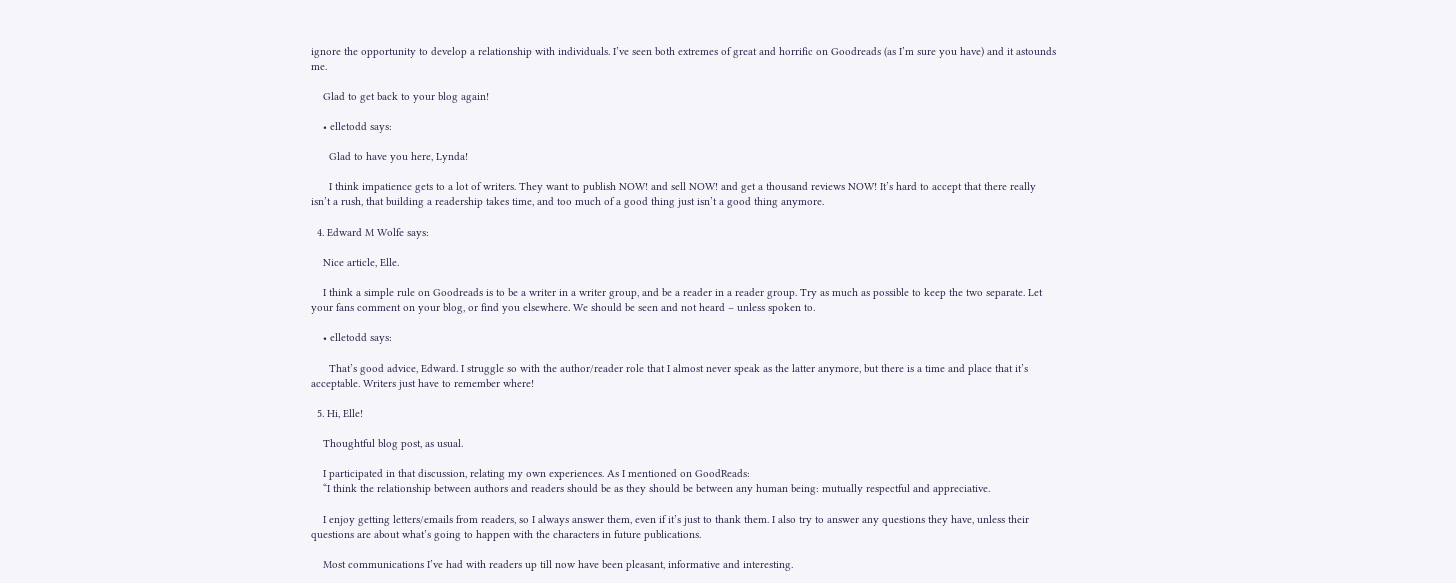ignore the opportunity to develop a relationship with individuals. I’ve seen both extremes of great and horrific on Goodreads (as I’m sure you have) and it astounds me.

    Glad to get back to your blog again!

    • elletodd says:

      Glad to have you here, Lynda!

      I think impatience gets to a lot of writers. They want to publish NOW! and sell NOW! and get a thousand reviews NOW! It’s hard to accept that there really isn’t a rush, that building a readership takes time, and too much of a good thing just isn’t a good thing anymore.

  4. Edward M Wolfe says:

    Nice article, Elle.

    I think a simple rule on Goodreads is to be a writer in a writer group, and be a reader in a reader group. Try as much as possible to keep the two separate. Let your fans comment on your blog, or find you elsewhere. We should be seen and not heard – unless spoken to.

    • elletodd says:

      That’s good advice, Edward. I struggle so with the author/reader role that I almost never speak as the latter anymore, but there is a time and place that it’s acceptable. Writers just have to remember where!

  5. Hi, Elle!

    Thoughtful blog post, as usual.

    I participated in that discussion, relating my own experiences. As I mentioned on GoodReads:
    “I think the relationship between authors and readers should be as they should be between any human being: mutually respectful and appreciative.

    I enjoy getting letters/emails from readers, so I always answer them, even if it’s just to thank them. I also try to answer any questions they have, unless their questions are about what’s going to happen with the characters in future publications.

    Most communications I’ve had with readers up till now have been pleasant, informative and interesting.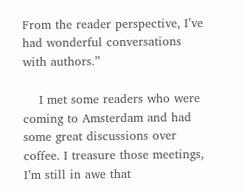From the reader perspective, I’ve had wonderful conversations with authors.”

    I met some readers who were coming to Amsterdam and had some great discussions over coffee. I treasure those meetings, I’m still in awe that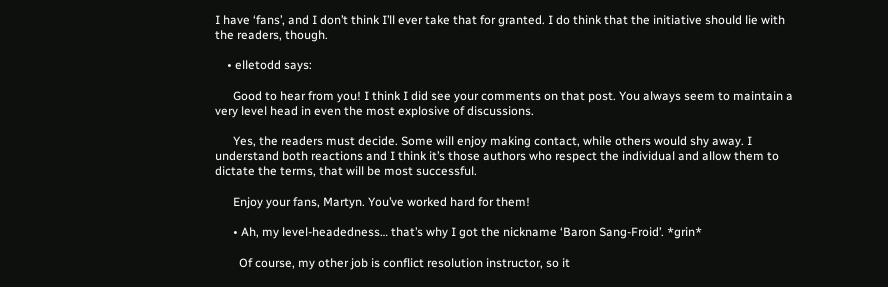I have ‘fans’, and I don’t think I’ll ever take that for granted. I do think that the initiative should lie with the readers, though.

    • elletodd says:

      Good to hear from you! I think I did see your comments on that post. You always seem to maintain a very level head in even the most explosive of discussions.

      Yes, the readers must decide. Some will enjoy making contact, while others would shy away. I understand both reactions and I think it’s those authors who respect the individual and allow them to dictate the terms, that will be most successful.

      Enjoy your fans, Martyn. You’ve worked hard for them!

      • Ah, my level-headedness… that’s why I got the nickname ‘Baron Sang-Froid’. *grin*

        Of course, my other job is conflict resolution instructor, so it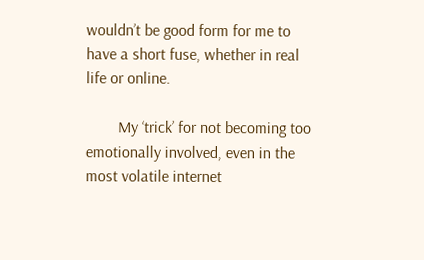wouldn’t be good form for me to have a short fuse, whether in real life or online.

        My ‘trick’ for not becoming too emotionally involved, even in the most volatile internet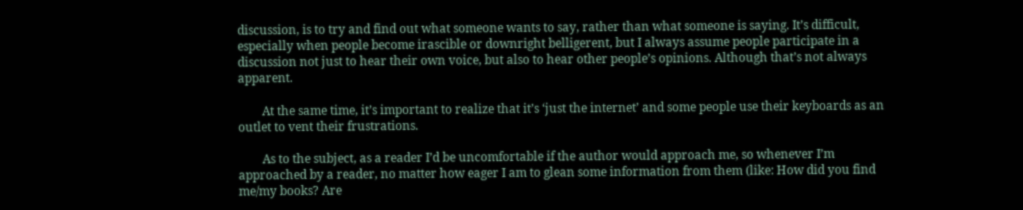discussion, is to try and find out what someone wants to say, rather than what someone is saying. It’s difficult, especially when people become irascible or downright belligerent, but I always assume people participate in a discussion not just to hear their own voice, but also to hear other people’s opinions. Although that’s not always apparent.

        At the same time, it’s important to realize that it’s ‘just the internet’ and some people use their keyboards as an outlet to vent their frustrations.

        As to the subject, as a reader I’d be uncomfortable if the author would approach me, so whenever I’m approached by a reader, no matter how eager I am to glean some information from them (like: How did you find me/my books? Are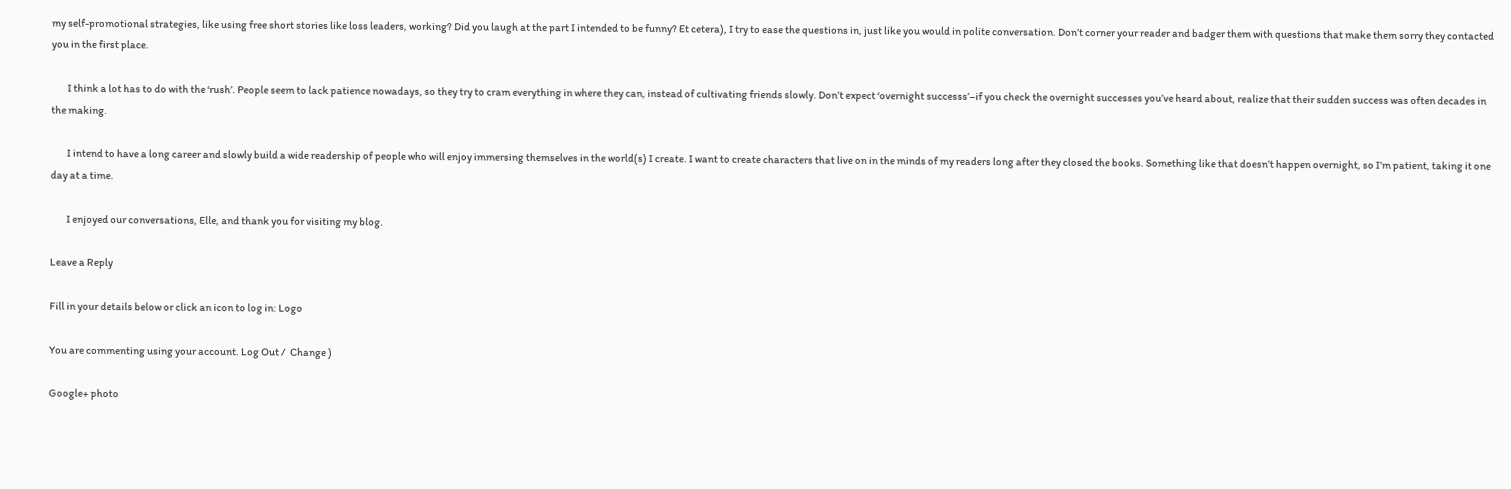my self-promotional strategies, like using free short stories like loss leaders, working? Did you laugh at the part I intended to be funny? Et cetera), I try to ease the questions in, just like you would in polite conversation. Don’t corner your reader and badger them with questions that make them sorry they contacted you in the first place.

        I think a lot has to do with the ‘rush’. People seem to lack patience nowadays, so they try to cram everything in where they can, instead of cultivating friends slowly. Don’t expect ‘overnight successs’–if you check the overnight successes you’ve heard about, realize that their sudden success was often decades in the making.

        I intend to have a long career and slowly build a wide readership of people who will enjoy immersing themselves in the world(s) I create. I want to create characters that live on in the minds of my readers long after they closed the books. Something like that doesn’t happen overnight, so I’m patient, taking it one day at a time.

        I enjoyed our conversations, Elle, and thank you for visiting my blog.

Leave a Reply

Fill in your details below or click an icon to log in: Logo

You are commenting using your account. Log Out /  Change )

Google+ photo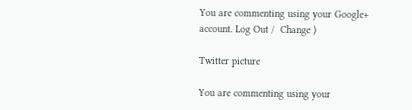You are commenting using your Google+ account. Log Out /  Change )

Twitter picture

You are commenting using your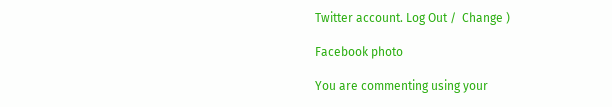Twitter account. Log Out /  Change )

Facebook photo

You are commenting using your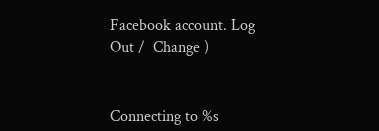Facebook account. Log Out /  Change )


Connecting to %s